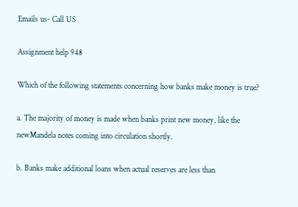Emails us- Call US

Assignment help 948

Which of the following statements concerning how banks make money is true?

a. The majority of money is made when banks print new money, like the newMandela notes coming into circulation shortly.

b. Banks make additional loans when actual reserves are less than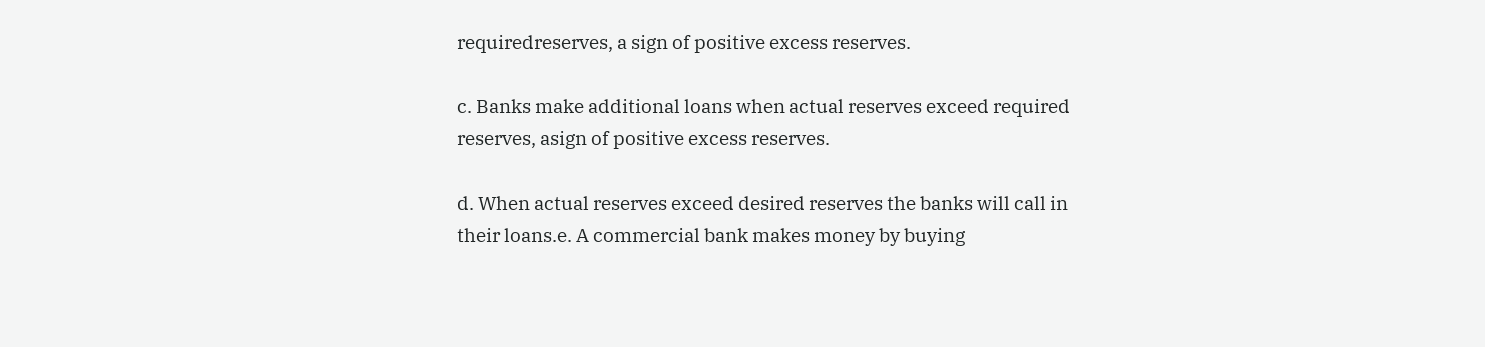requiredreserves, a sign of positive excess reserves.

c. Banks make additional loans when actual reserves exceed required reserves, asign of positive excess reserves.

d. When actual reserves exceed desired reserves the banks will call in their loans.e. A commercial bank makes money by buying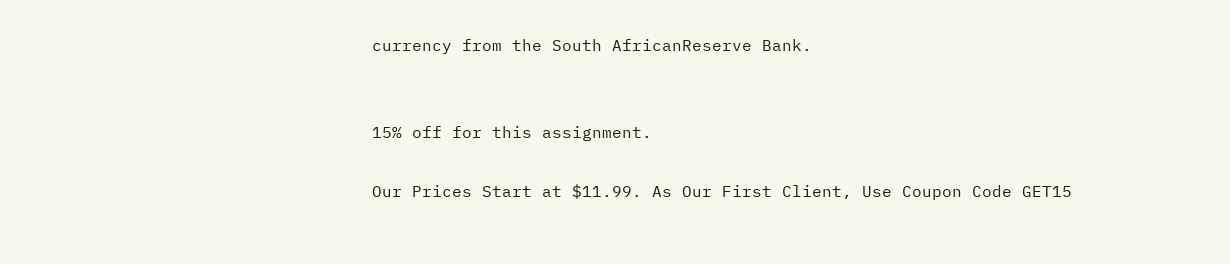currency from the South AfricanReserve Bank.


15% off for this assignment.

Our Prices Start at $11.99. As Our First Client, Use Coupon Code GET15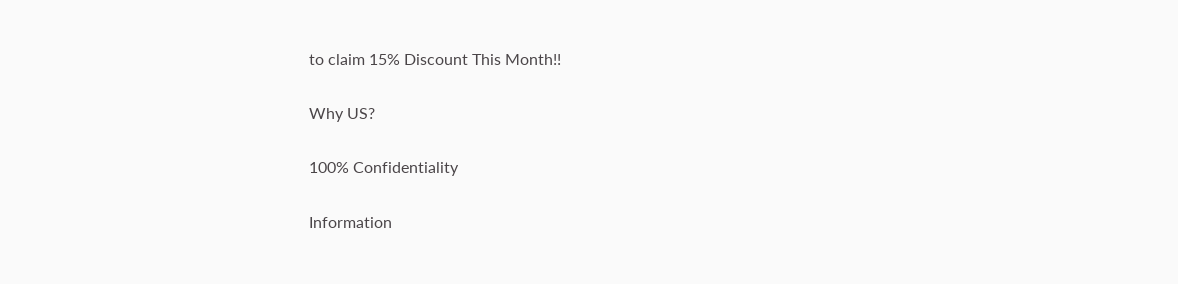to claim 15% Discount This Month!!

Why US?

100% Confidentiality

Information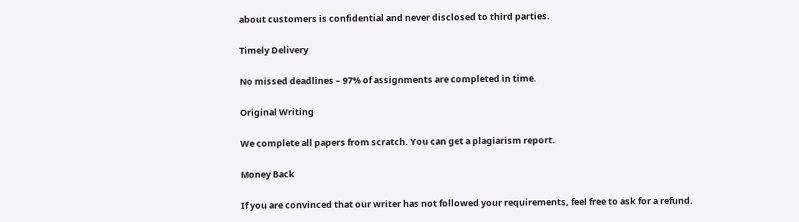about customers is confidential and never disclosed to third parties.

Timely Delivery

No missed deadlines – 97% of assignments are completed in time.

Original Writing

We complete all papers from scratch. You can get a plagiarism report.

Money Back

If you are convinced that our writer has not followed your requirements, feel free to ask for a refund.